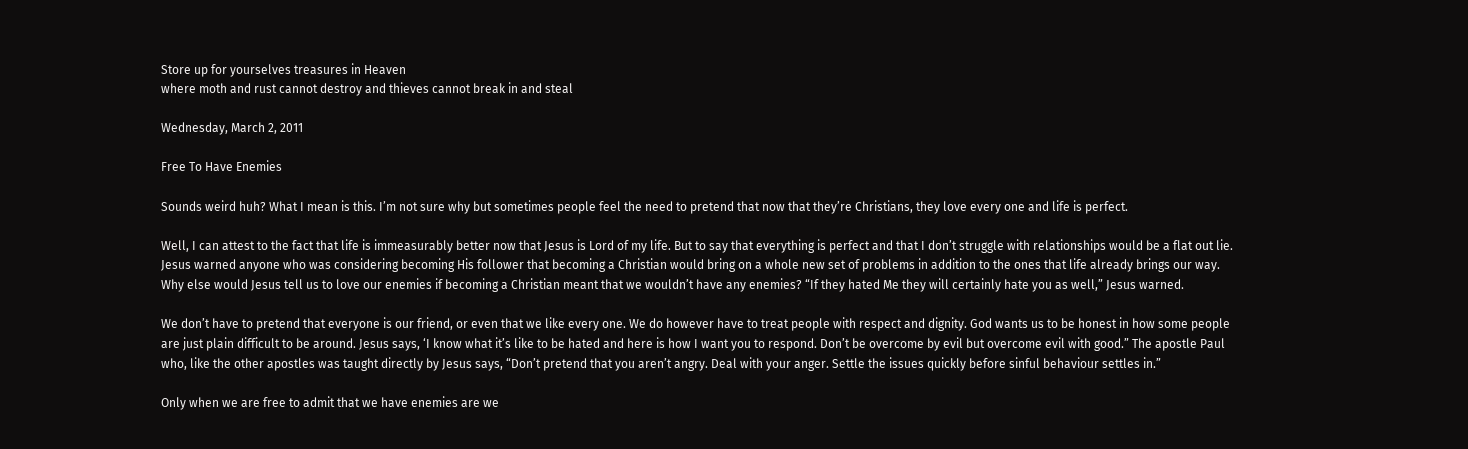Store up for yourselves treasures in Heaven
where moth and rust cannot destroy and thieves cannot break in and steal

Wednesday, March 2, 2011

Free To Have Enemies

Sounds weird huh? What I mean is this. I’m not sure why but sometimes people feel the need to pretend that now that they’re Christians, they love every one and life is perfect.

Well, I can attest to the fact that life is immeasurably better now that Jesus is Lord of my life. But to say that everything is perfect and that I don’t struggle with relationships would be a flat out lie. Jesus warned anyone who was considering becoming His follower that becoming a Christian would bring on a whole new set of problems in addition to the ones that life already brings our way. Why else would Jesus tell us to love our enemies if becoming a Christian meant that we wouldn’t have any enemies? “If they hated Me they will certainly hate you as well,” Jesus warned.

We don’t have to pretend that everyone is our friend, or even that we like every one. We do however have to treat people with respect and dignity. God wants us to be honest in how some people are just plain difficult to be around. Jesus says, ‘I know what it’s like to be hated and here is how I want you to respond. Don’t be overcome by evil but overcome evil with good.” The apostle Paul who, like the other apostles was taught directly by Jesus says, “Don’t pretend that you aren’t angry. Deal with your anger. Settle the issues quickly before sinful behaviour settles in.”

Only when we are free to admit that we have enemies are we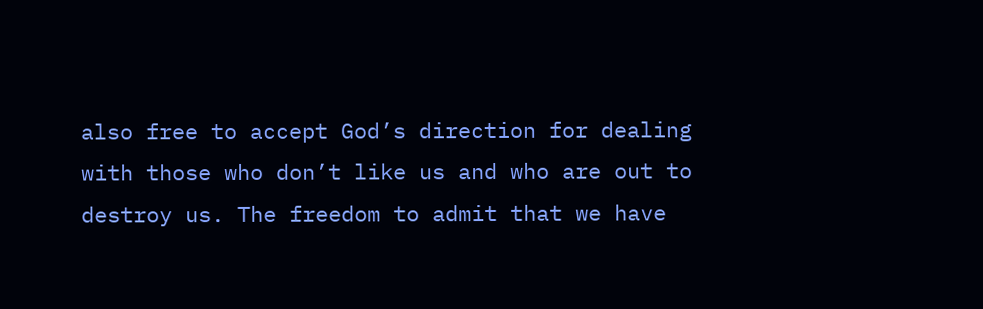also free to accept God’s direction for dealing with those who don’t like us and who are out to destroy us. The freedom to admit that we have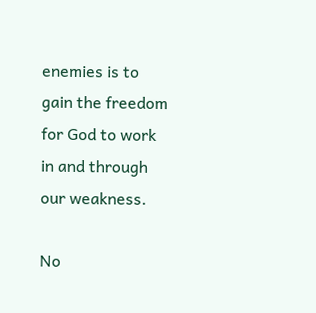enemies is to gain the freedom for God to work in and through our weakness.

No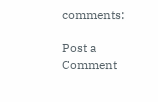comments:

Post a Comment